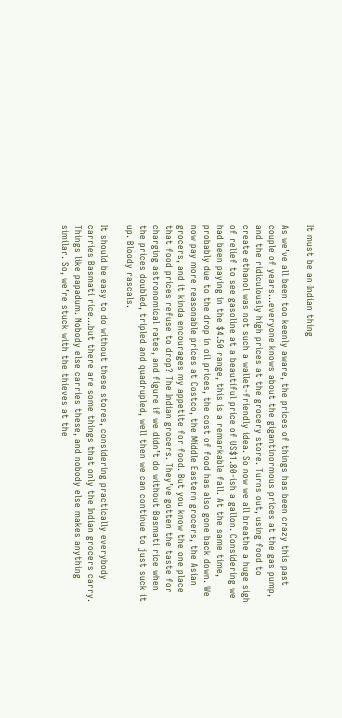It must be an Indian thing

As we’ve all been too keenly aware, the prices of things has been crazy this past couple of years…everyone knows about the gigantinormous prices at the gas pump, and the ridiculously high prices at the grocery store. Turns out, using food to create ethanol was not such a wallet-friendly idea. So now we all breathe a huge sigh of relief to see gasoline at a beautiful price of US$1.80-ish a gallon. Considering we had been paying in the $4.50 range, this is a remarkable fall. At the same time, probably due to the drop in oil prices, the cost of food has also gone back down. We now pay more reasonable prices at Costco, the Middle Eastern grocers, the Asian grocers, and it kinda encourages my appetite for food. But you know the one place that food prices refuse to drop? The Indian grocers. They’ve gotten the taste for charging astronomical rates, and figure if we didn’t do without Basmati rice when the prices doubled, tripled and quadrupled, well then we can continue to just suck it up. Bloody rascals.

It should be easy to do without these stores, considering practically everybody carries Basmati rice…but there are some things that only the Indian grocers carry. Things like papadum. Nobody else carries these, and nobody else makes anything similar. So, we’re stuck with the thieves at the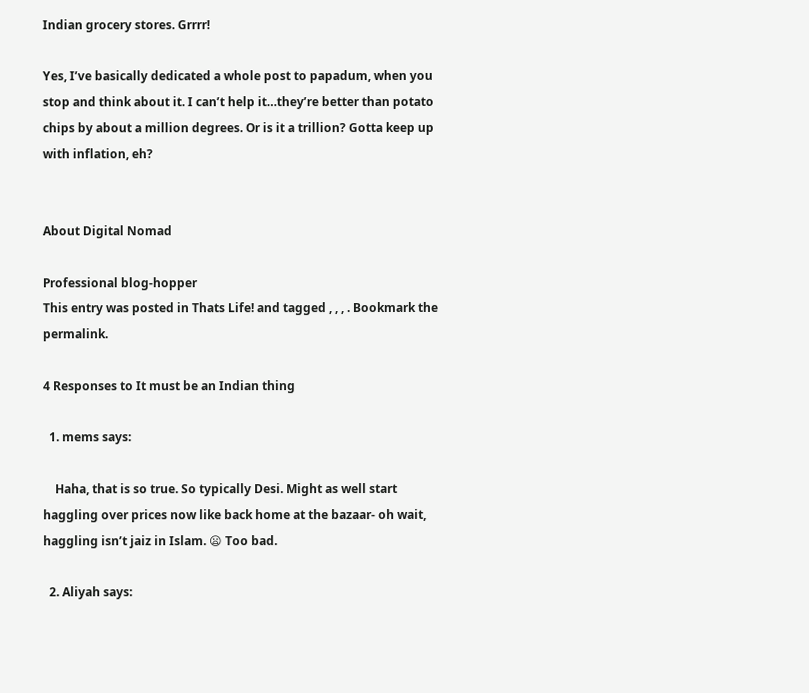Indian grocery stores. Grrrr!

Yes, I’ve basically dedicated a whole post to papadum, when you stop and think about it. I can’t help it…they’re better than potato chips by about a million degrees. Or is it a trillion? Gotta keep up with inflation, eh?


About Digital Nomad

Professional blog-hopper
This entry was posted in Thats Life! and tagged , , , . Bookmark the permalink.

4 Responses to It must be an Indian thing

  1. mems says:

    Haha, that is so true. So typically Desi. Might as well start haggling over prices now like back home at the bazaar- oh wait, haggling isn’t jaiz in Islam. 😦 Too bad.

  2. Aliyah says: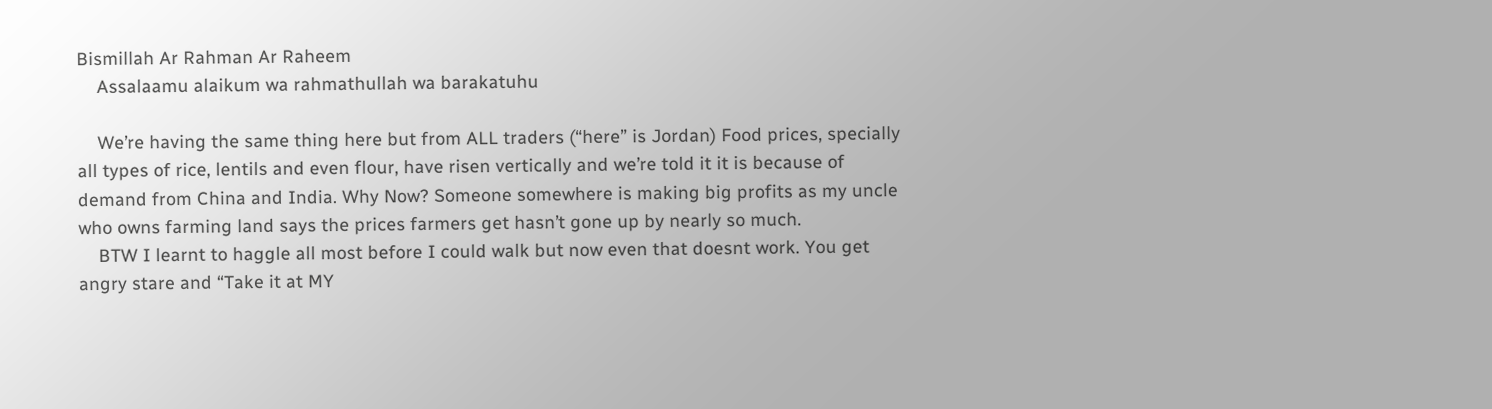Bismillah Ar Rahman Ar Raheem
    Assalaamu alaikum wa rahmathullah wa barakatuhu

    We’re having the same thing here but from ALL traders (“here” is Jordan) Food prices, specially all types of rice, lentils and even flour, have risen vertically and we’re told it it is because of demand from China and India. Why Now? Someone somewhere is making big profits as my uncle who owns farming land says the prices farmers get hasn’t gone up by nearly so much.
    BTW I learnt to haggle all most before I could walk but now even that doesnt work. You get angry stare and “Take it at MY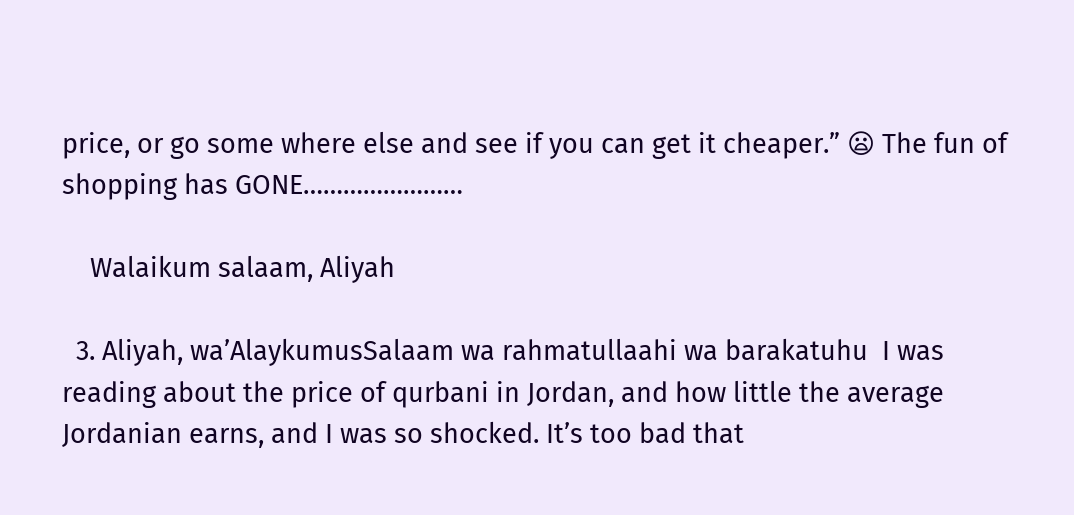price, or go some where else and see if you can get it cheaper.” 😦 The fun of shopping has GONE……………………

    Walaikum salaam, Aliyah

  3. Aliyah, wa’AlaykumusSalaam wa rahmatullaahi wa barakatuhu  I was reading about the price of qurbani in Jordan, and how little the average Jordanian earns, and I was so shocked. It’s too bad that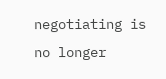negotiating is no longer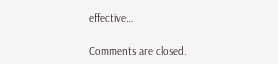effective…

Comments are closed.